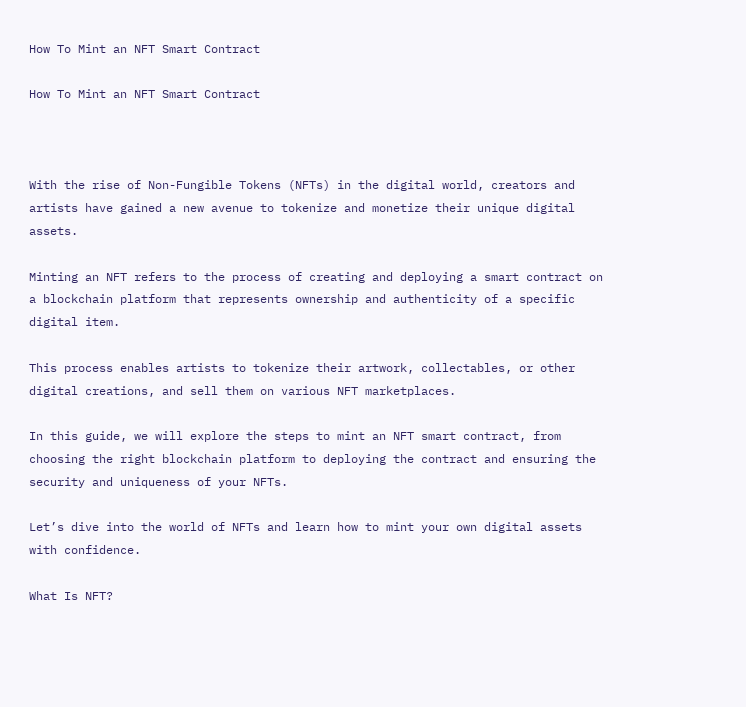How To Mint an NFT Smart Contract

How To Mint an NFT Smart Contract



With the rise of Non-Fungible Tokens (NFTs) in the digital world, creators and artists have gained a new avenue to tokenize and monetize their unique digital assets.

Minting an NFT refers to the process of creating and deploying a smart contract on a blockchain platform that represents ownership and authenticity of a specific digital item.

This process enables artists to tokenize their artwork, collectables, or other digital creations, and sell them on various NFT marketplaces.

In this guide, we will explore the steps to mint an NFT smart contract, from choosing the right blockchain platform to deploying the contract and ensuring the security and uniqueness of your NFTs.

Let’s dive into the world of NFTs and learn how to mint your own digital assets with confidence.

What Is NFT?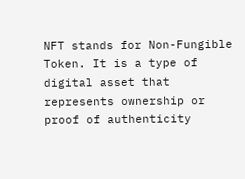NFT stands for Non-Fungible Token. It is a type of digital asset that represents ownership or proof of authenticity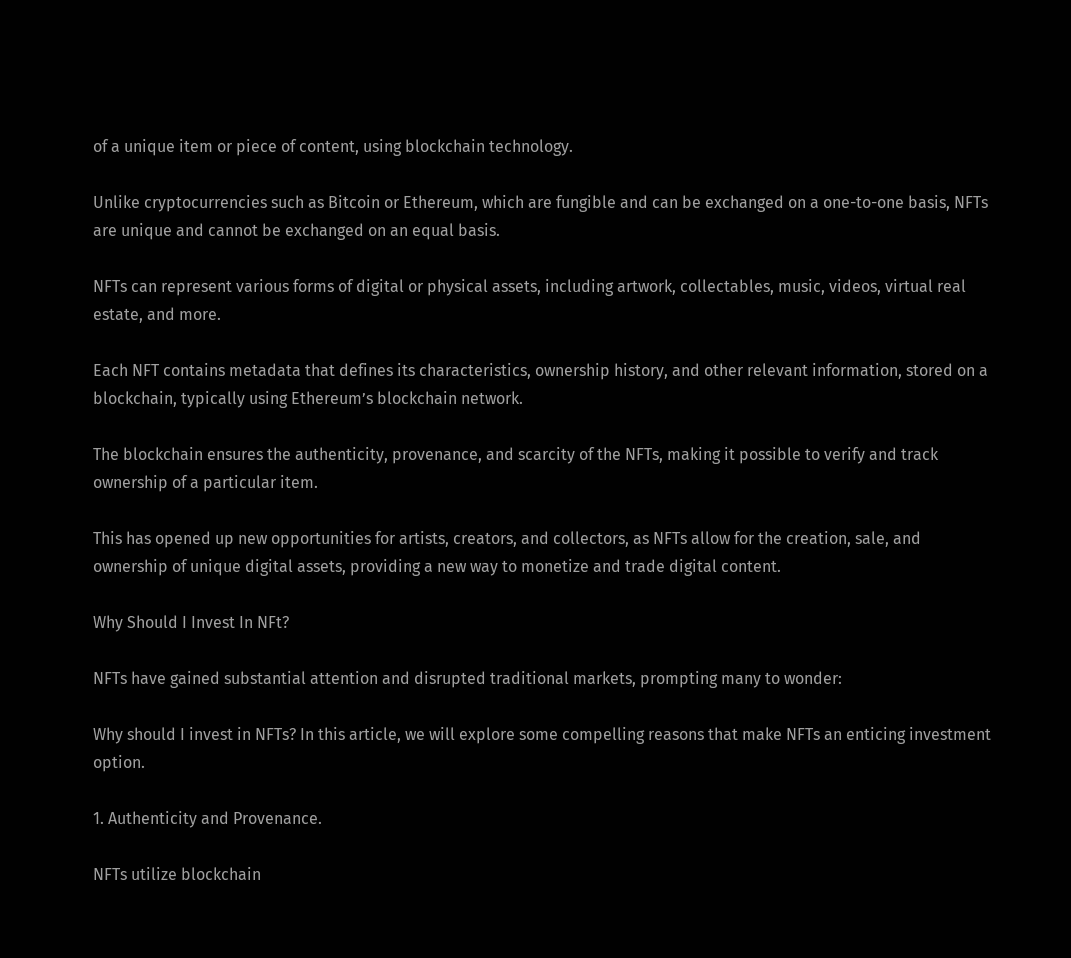of a unique item or piece of content, using blockchain technology.

Unlike cryptocurrencies such as Bitcoin or Ethereum, which are fungible and can be exchanged on a one-to-one basis, NFTs are unique and cannot be exchanged on an equal basis.

NFTs can represent various forms of digital or physical assets, including artwork, collectables, music, videos, virtual real estate, and more.

Each NFT contains metadata that defines its characteristics, ownership history, and other relevant information, stored on a blockchain, typically using Ethereum’s blockchain network.

The blockchain ensures the authenticity, provenance, and scarcity of the NFTs, making it possible to verify and track ownership of a particular item.

This has opened up new opportunities for artists, creators, and collectors, as NFTs allow for the creation, sale, and ownership of unique digital assets, providing a new way to monetize and trade digital content.

Why Should I Invest In NFt?

NFTs have gained substantial attention and disrupted traditional markets, prompting many to wonder:

Why should I invest in NFTs? In this article, we will explore some compelling reasons that make NFTs an enticing investment option.

1. Authenticity and Provenance.

NFTs utilize blockchain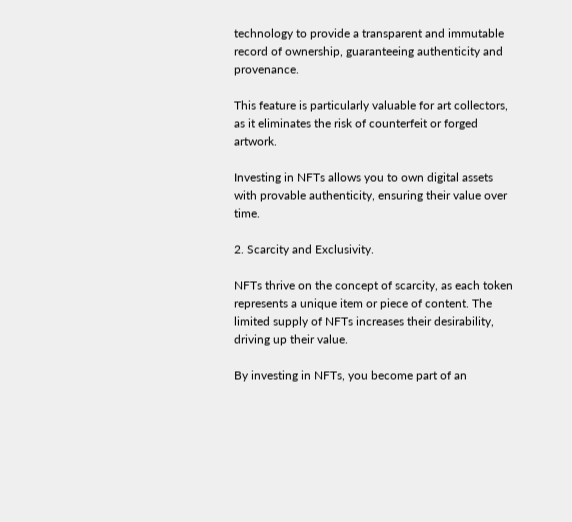technology to provide a transparent and immutable record of ownership, guaranteeing authenticity and provenance.

This feature is particularly valuable for art collectors, as it eliminates the risk of counterfeit or forged artwork.

Investing in NFTs allows you to own digital assets with provable authenticity, ensuring their value over time.

2. Scarcity and Exclusivity.

NFTs thrive on the concept of scarcity, as each token represents a unique item or piece of content. The limited supply of NFTs increases their desirability, driving up their value.

By investing in NFTs, you become part of an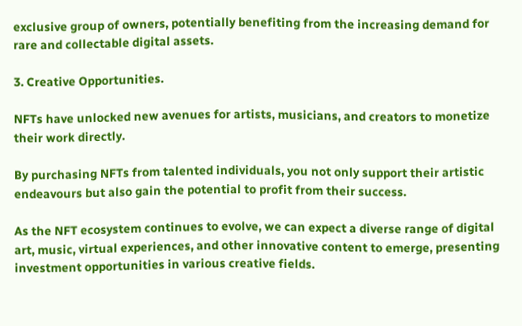exclusive group of owners, potentially benefiting from the increasing demand for rare and collectable digital assets.

3. Creative Opportunities.

NFTs have unlocked new avenues for artists, musicians, and creators to monetize their work directly.

By purchasing NFTs from talented individuals, you not only support their artistic endeavours but also gain the potential to profit from their success.

As the NFT ecosystem continues to evolve, we can expect a diverse range of digital art, music, virtual experiences, and other innovative content to emerge, presenting investment opportunities in various creative fields.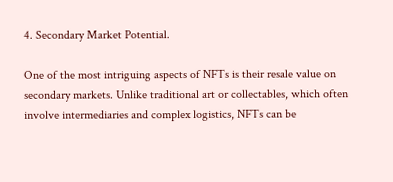4. Secondary Market Potential.

One of the most intriguing aspects of NFTs is their resale value on secondary markets. Unlike traditional art or collectables, which often involve intermediaries and complex logistics, NFTs can be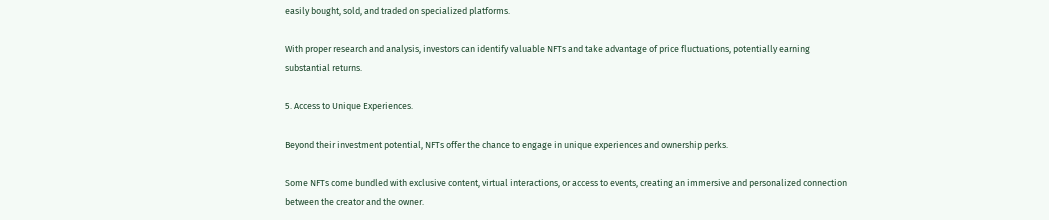easily bought, sold, and traded on specialized platforms.

With proper research and analysis, investors can identify valuable NFTs and take advantage of price fluctuations, potentially earning substantial returns.

5. Access to Unique Experiences.

Beyond their investment potential, NFTs offer the chance to engage in unique experiences and ownership perks.

Some NFTs come bundled with exclusive content, virtual interactions, or access to events, creating an immersive and personalized connection between the creator and the owner.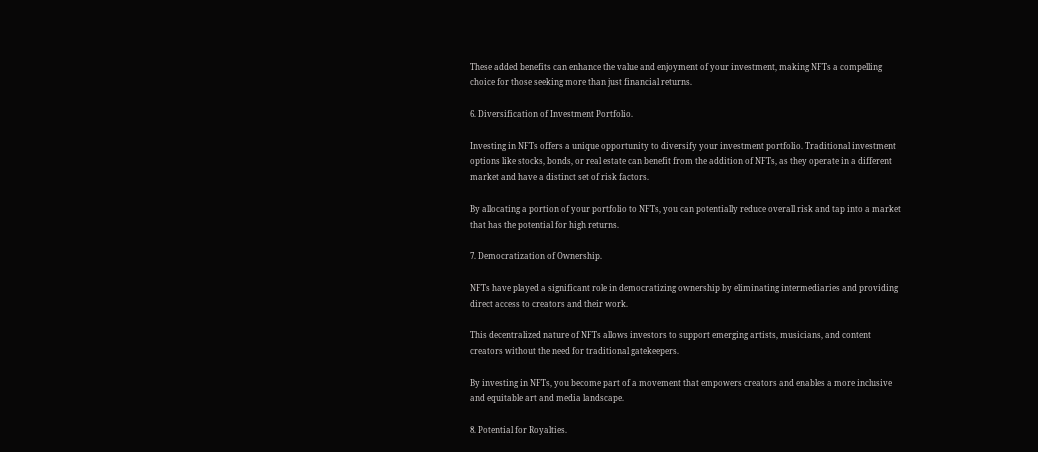These added benefits can enhance the value and enjoyment of your investment, making NFTs a compelling choice for those seeking more than just financial returns.

6. Diversification of Investment Portfolio.

Investing in NFTs offers a unique opportunity to diversify your investment portfolio. Traditional investment options like stocks, bonds, or real estate can benefit from the addition of NFTs, as they operate in a different market and have a distinct set of risk factors.

By allocating a portion of your portfolio to NFTs, you can potentially reduce overall risk and tap into a market that has the potential for high returns.

7. Democratization of Ownership.

NFTs have played a significant role in democratizing ownership by eliminating intermediaries and providing direct access to creators and their work.

This decentralized nature of NFTs allows investors to support emerging artists, musicians, and content creators without the need for traditional gatekeepers.

By investing in NFTs, you become part of a movement that empowers creators and enables a more inclusive and equitable art and media landscape.

8. Potential for Royalties.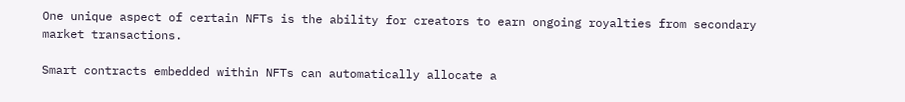One unique aspect of certain NFTs is the ability for creators to earn ongoing royalties from secondary market transactions.

Smart contracts embedded within NFTs can automatically allocate a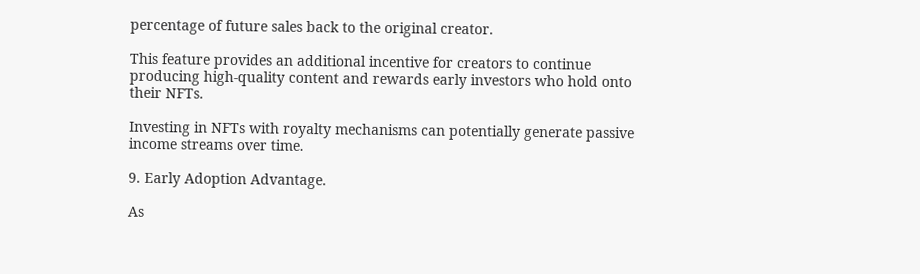percentage of future sales back to the original creator.

This feature provides an additional incentive for creators to continue producing high-quality content and rewards early investors who hold onto their NFTs.

Investing in NFTs with royalty mechanisms can potentially generate passive income streams over time.

9. Early Adoption Advantage.

As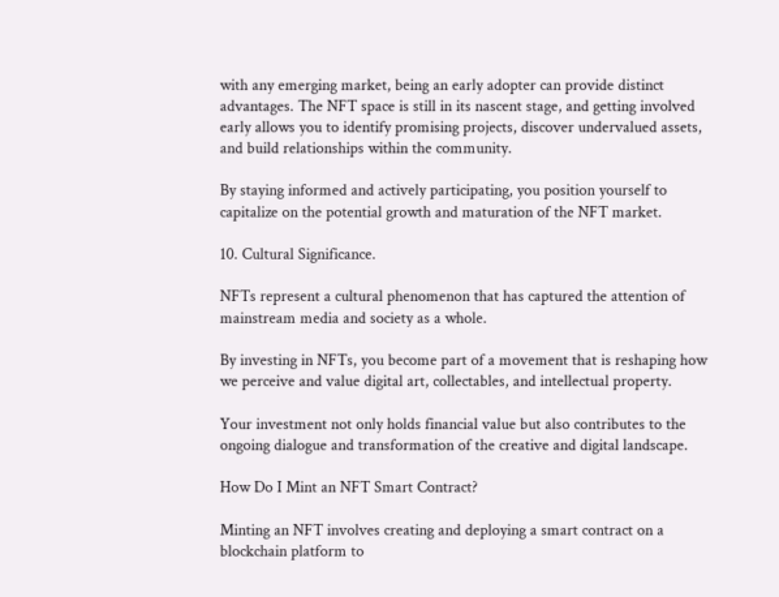with any emerging market, being an early adopter can provide distinct advantages. The NFT space is still in its nascent stage, and getting involved early allows you to identify promising projects, discover undervalued assets, and build relationships within the community.

By staying informed and actively participating, you position yourself to capitalize on the potential growth and maturation of the NFT market.

10. Cultural Significance.

NFTs represent a cultural phenomenon that has captured the attention of mainstream media and society as a whole.

By investing in NFTs, you become part of a movement that is reshaping how we perceive and value digital art, collectables, and intellectual property.

Your investment not only holds financial value but also contributes to the ongoing dialogue and transformation of the creative and digital landscape.

How Do I Mint an NFT Smart Contract?

Minting an NFT involves creating and deploying a smart contract on a blockchain platform to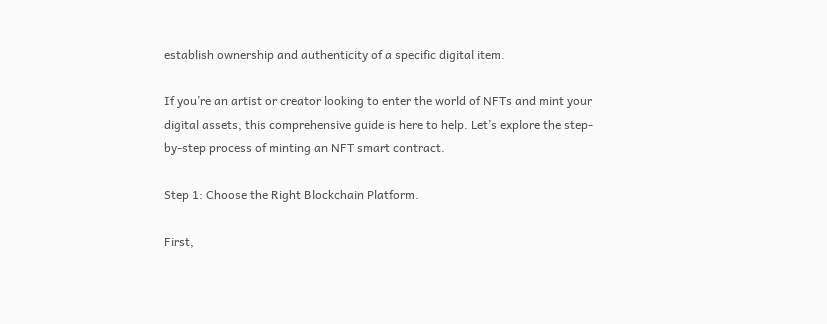establish ownership and authenticity of a specific digital item.

If you’re an artist or creator looking to enter the world of NFTs and mint your digital assets, this comprehensive guide is here to help. Let’s explore the step-by-step process of minting an NFT smart contract.

Step 1: Choose the Right Blockchain Platform.

First,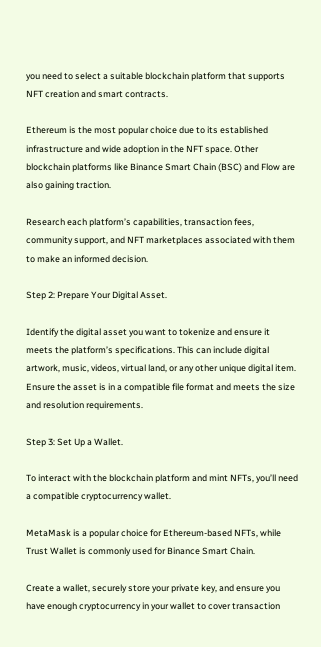you need to select a suitable blockchain platform that supports NFT creation and smart contracts.

Ethereum is the most popular choice due to its established infrastructure and wide adoption in the NFT space. Other blockchain platforms like Binance Smart Chain (BSC) and Flow are also gaining traction.

Research each platform’s capabilities, transaction fees, community support, and NFT marketplaces associated with them to make an informed decision.

Step 2: Prepare Your Digital Asset.

Identify the digital asset you want to tokenize and ensure it meets the platform’s specifications. This can include digital artwork, music, videos, virtual land, or any other unique digital item. Ensure the asset is in a compatible file format and meets the size and resolution requirements.

Step 3: Set Up a Wallet.

To interact with the blockchain platform and mint NFTs, you’ll need a compatible cryptocurrency wallet.

MetaMask is a popular choice for Ethereum-based NFTs, while Trust Wallet is commonly used for Binance Smart Chain.

Create a wallet, securely store your private key, and ensure you have enough cryptocurrency in your wallet to cover transaction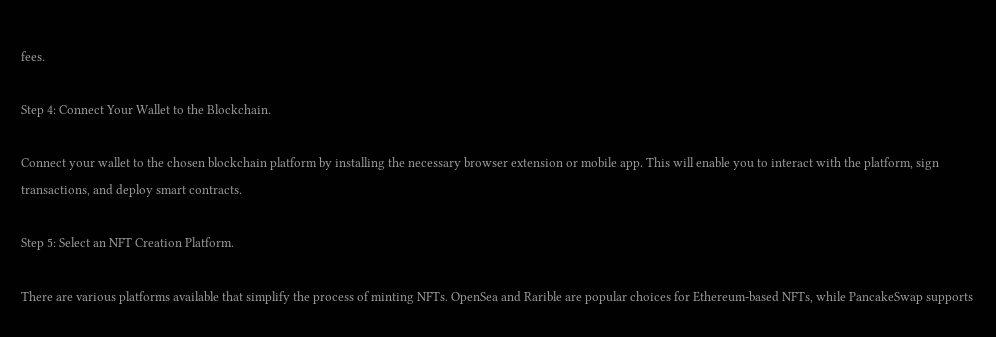fees.

Step 4: Connect Your Wallet to the Blockchain.

Connect your wallet to the chosen blockchain platform by installing the necessary browser extension or mobile app. This will enable you to interact with the platform, sign transactions, and deploy smart contracts.

Step 5: Select an NFT Creation Platform.

There are various platforms available that simplify the process of minting NFTs. OpenSea and Rarible are popular choices for Ethereum-based NFTs, while PancakeSwap supports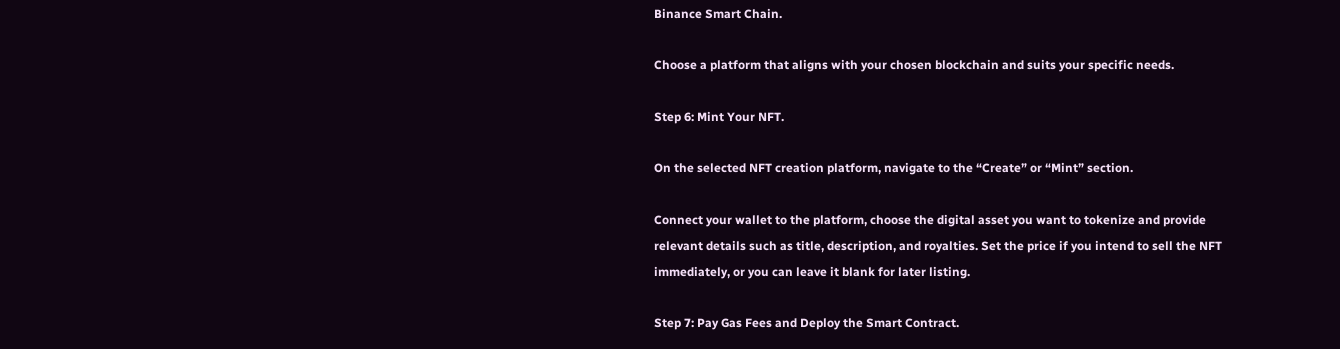Binance Smart Chain.

Choose a platform that aligns with your chosen blockchain and suits your specific needs.

Step 6: Mint Your NFT.

On the selected NFT creation platform, navigate to the “Create” or “Mint” section.

Connect your wallet to the platform, choose the digital asset you want to tokenize and provide relevant details such as title, description, and royalties. Set the price if you intend to sell the NFT immediately, or you can leave it blank for later listing.

Step 7: Pay Gas Fees and Deploy the Smart Contract.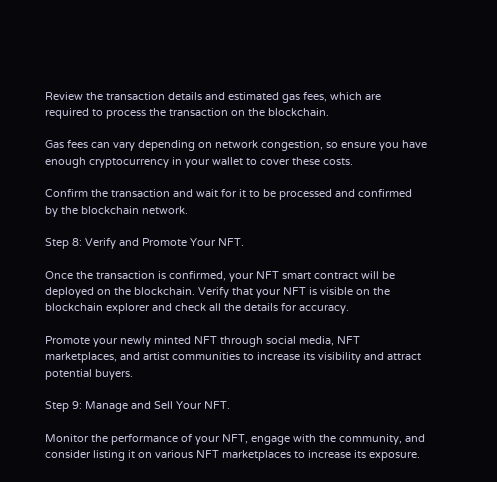Review the transaction details and estimated gas fees, which are required to process the transaction on the blockchain.

Gas fees can vary depending on network congestion, so ensure you have enough cryptocurrency in your wallet to cover these costs.

Confirm the transaction and wait for it to be processed and confirmed by the blockchain network.

Step 8: Verify and Promote Your NFT.

Once the transaction is confirmed, your NFT smart contract will be deployed on the blockchain. Verify that your NFT is visible on the blockchain explorer and check all the details for accuracy.

Promote your newly minted NFT through social media, NFT marketplaces, and artist communities to increase its visibility and attract potential buyers.

Step 9: Manage and Sell Your NFT.

Monitor the performance of your NFT, engage with the community, and consider listing it on various NFT marketplaces to increase its exposure.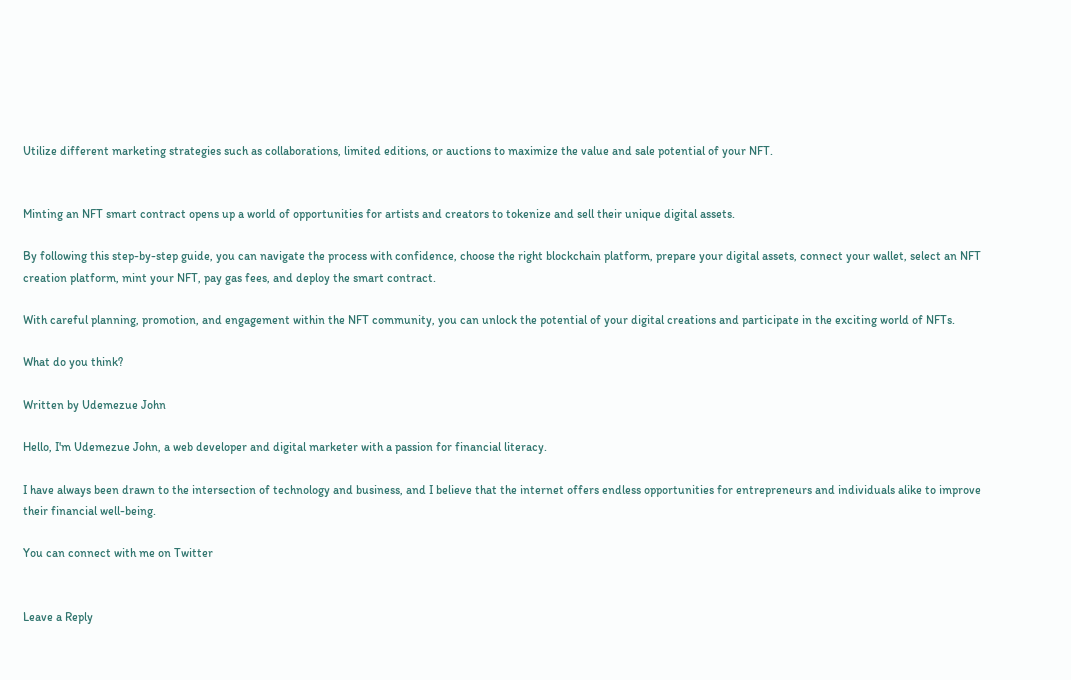Utilize different marketing strategies such as collaborations, limited editions, or auctions to maximize the value and sale potential of your NFT.


Minting an NFT smart contract opens up a world of opportunities for artists and creators to tokenize and sell their unique digital assets.

By following this step-by-step guide, you can navigate the process with confidence, choose the right blockchain platform, prepare your digital assets, connect your wallet, select an NFT creation platform, mint your NFT, pay gas fees, and deploy the smart contract.

With careful planning, promotion, and engagement within the NFT community, you can unlock the potential of your digital creations and participate in the exciting world of NFTs.

What do you think?

Written by Udemezue John

Hello, I'm Udemezue John, a web developer and digital marketer with a passion for financial literacy.

I have always been drawn to the intersection of technology and business, and I believe that the internet offers endless opportunities for entrepreneurs and individuals alike to improve their financial well-being.

You can connect with me on Twitter


Leave a Reply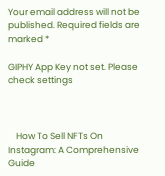Your email address will not be published. Required fields are marked *

GIPHY App Key not set. Please check settings



    How To Sell NFTs On Instagram: A Comprehensive Guide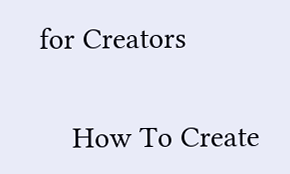for Creators


    How To Create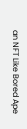an NFT Like Bored Ape